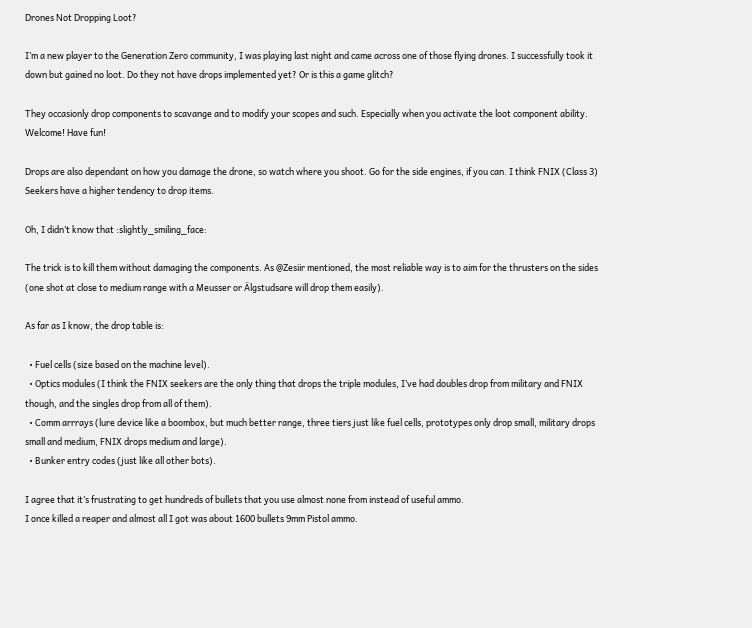Drones Not Dropping Loot?

I’m a new player to the Generation Zero community, I was playing last night and came across one of those flying drones. I successfully took it down but gained no loot. Do they not have drops implemented yet? Or is this a game glitch?

They occasionly drop components to scavange and to modify your scopes and such. Especially when you activate the loot component ability. Welcome! Have fun!

Drops are also dependant on how you damage the drone, so watch where you shoot. Go for the side engines, if you can. I think FNIX (Class 3) Seekers have a higher tendency to drop items.

Oh, I didn’t know that :slightly_smiling_face:

The trick is to kill them without damaging the components. As @Zesiir mentioned, the most reliable way is to aim for the thrusters on the sides (one shot at close to medium range with a Meusser or Älgstudsare will drop them easily).

As far as I know, the drop table is:

  • Fuel cells (size based on the machine level).
  • Optics modules (I think the FNIX seekers are the only thing that drops the triple modules, I’ve had doubles drop from military and FNIX though, and the singles drop from all of them).
  • Comm arrrays (lure device like a boombox, but much better range, three tiers just like fuel cells, prototypes only drop small, military drops small and medium, FNIX drops medium and large).
  • Bunker entry codes (just like all other bots).

I agree that it’s frustrating to get hundreds of bullets that you use almost none from instead of useful ammo.
I once killed a reaper and almost all I got was about 1600 bullets 9mm Pistol ammo.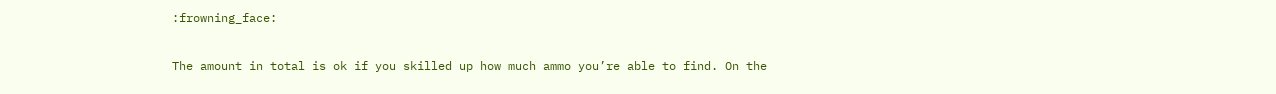:frowning_face:

The amount in total is ok if you skilled up how much ammo you’re able to find. On the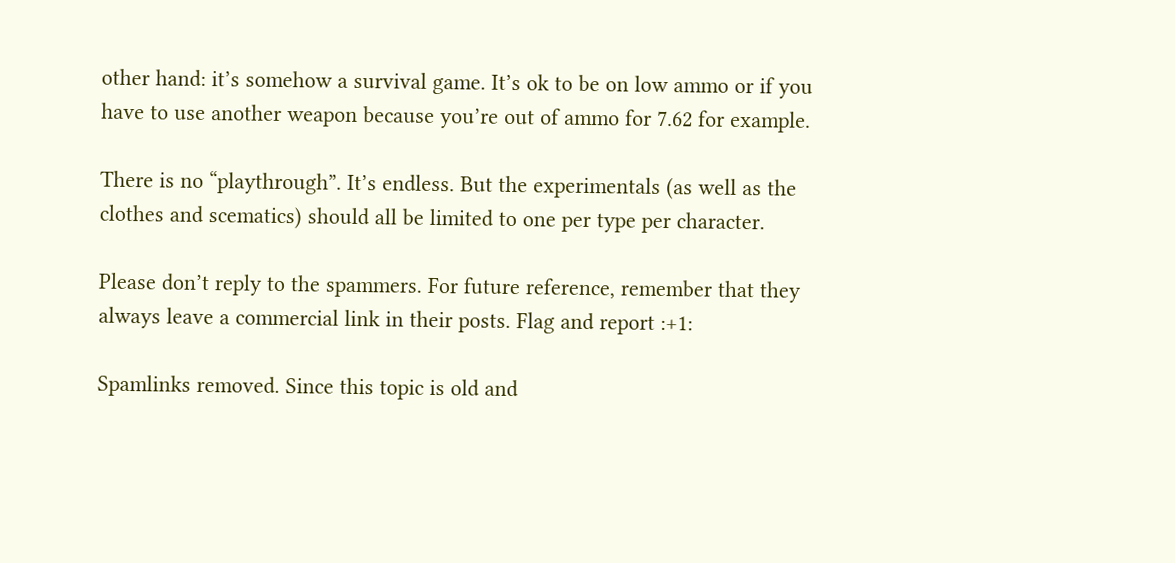other hand: it’s somehow a survival game. It’s ok to be on low ammo or if you have to use another weapon because you’re out of ammo for 7.62 for example.

There is no “playthrough”. It’s endless. But the experimentals (as well as the clothes and scematics) should all be limited to one per type per character.

Please don’t reply to the spammers. For future reference, remember that they always leave a commercial link in their posts. Flag and report :+1:

Spamlinks removed. Since this topic is old and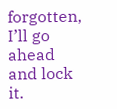forgotten, I’ll go ahead and lock it.